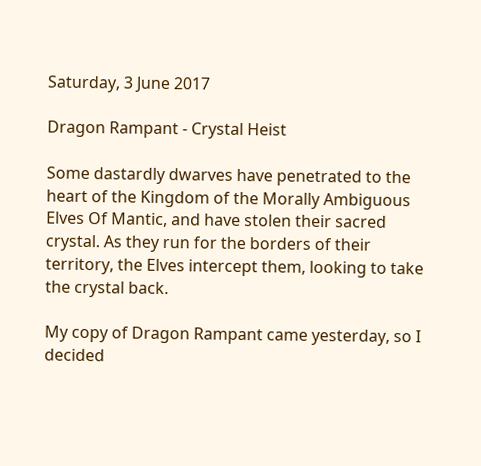Saturday, 3 June 2017

Dragon Rampant - Crystal Heist

Some dastardly dwarves have penetrated to the heart of the Kingdom of the Morally Ambiguous Elves Of Mantic, and have stolen their sacred crystal. As they run for the borders of their territory, the Elves intercept them, looking to take the crystal back.

My copy of Dragon Rampant came yesterday, so I decided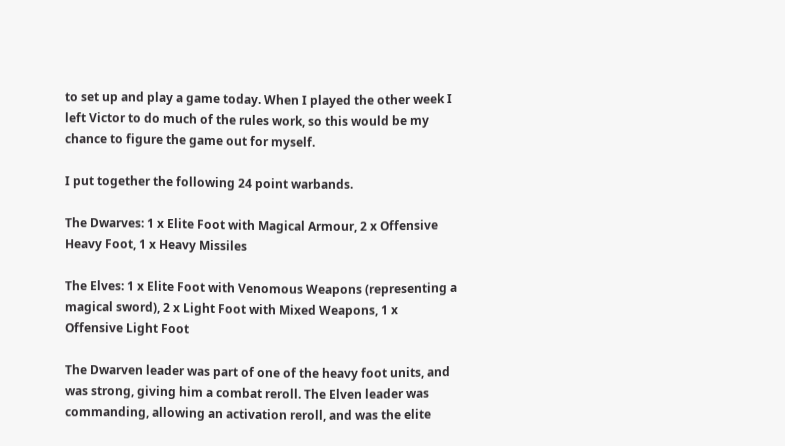to set up and play a game today. When I played the other week I left Victor to do much of the rules work, so this would be my chance to figure the game out for myself.

I put together the following 24 point warbands.

The Dwarves: 1 x Elite Foot with Magical Armour, 2 x Offensive Heavy Foot, 1 x Heavy Missiles

The Elves: 1 x Elite Foot with Venomous Weapons (representing a magical sword), 2 x Light Foot with Mixed Weapons, 1 x Offensive Light Foot

The Dwarven leader was part of one of the heavy foot units, and was strong, giving him a combat reroll. The Elven leader was commanding, allowing an activation reroll, and was the elite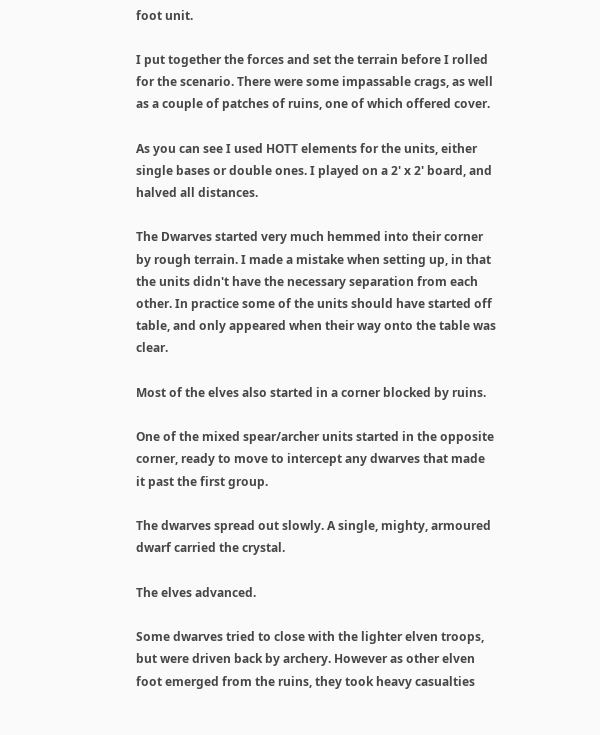foot unit.

I put together the forces and set the terrain before I rolled for the scenario. There were some impassable crags, as well as a couple of patches of ruins, one of which offered cover.

As you can see I used HOTT elements for the units, either single bases or double ones. I played on a 2' x 2' board, and halved all distances.

The Dwarves started very much hemmed into their corner by rough terrain. I made a mistake when setting up, in that the units didn't have the necessary separation from each other. In practice some of the units should have started off table, and only appeared when their way onto the table was clear.

Most of the elves also started in a corner blocked by ruins.

One of the mixed spear/archer units started in the opposite corner, ready to move to intercept any dwarves that made it past the first group.

The dwarves spread out slowly. A single, mighty, armoured dwarf carried the crystal.

The elves advanced.

Some dwarves tried to close with the lighter elven troops, but were driven back by archery. However as other elven foot emerged from the ruins, they took heavy casualties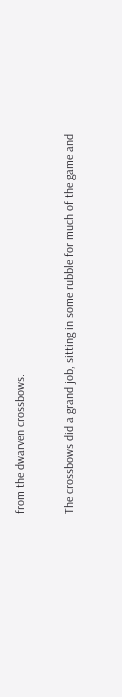from the dwarven crossbows.

The crossbows did a grand job, sitting in some rubble for much of the game and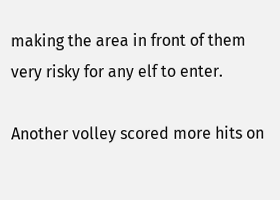making the area in front of them very risky for any elf to enter.

Another volley scored more hits on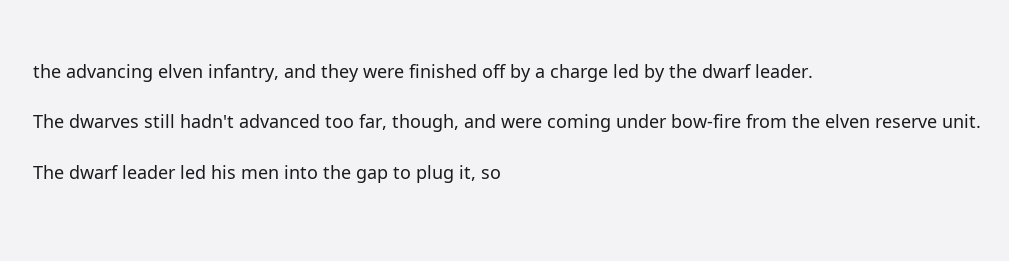the advancing elven infantry, and they were finished off by a charge led by the dwarf leader.

The dwarves still hadn't advanced too far, though, and were coming under bow-fire from the elven reserve unit.

The dwarf leader led his men into the gap to plug it, so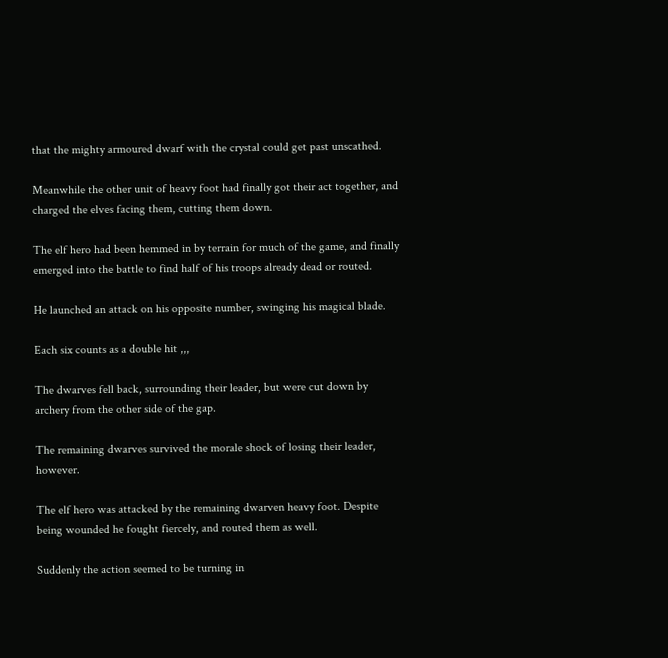that the mighty armoured dwarf with the crystal could get past unscathed.

Meanwhile the other unit of heavy foot had finally got their act together, and charged the elves facing them, cutting them down.

The elf hero had been hemmed in by terrain for much of the game, and finally emerged into the battle to find half of his troops already dead or routed.

He launched an attack on his opposite number, swinging his magical blade.

Each six counts as a double hit ,,,

The dwarves fell back, surrounding their leader, but were cut down by archery from the other side of the gap.

The remaining dwarves survived the morale shock of losing their leader, however.

The elf hero was attacked by the remaining dwarven heavy foot. Despite being wounded he fought fiercely, and routed them as well.

Suddenly the action seemed to be turning in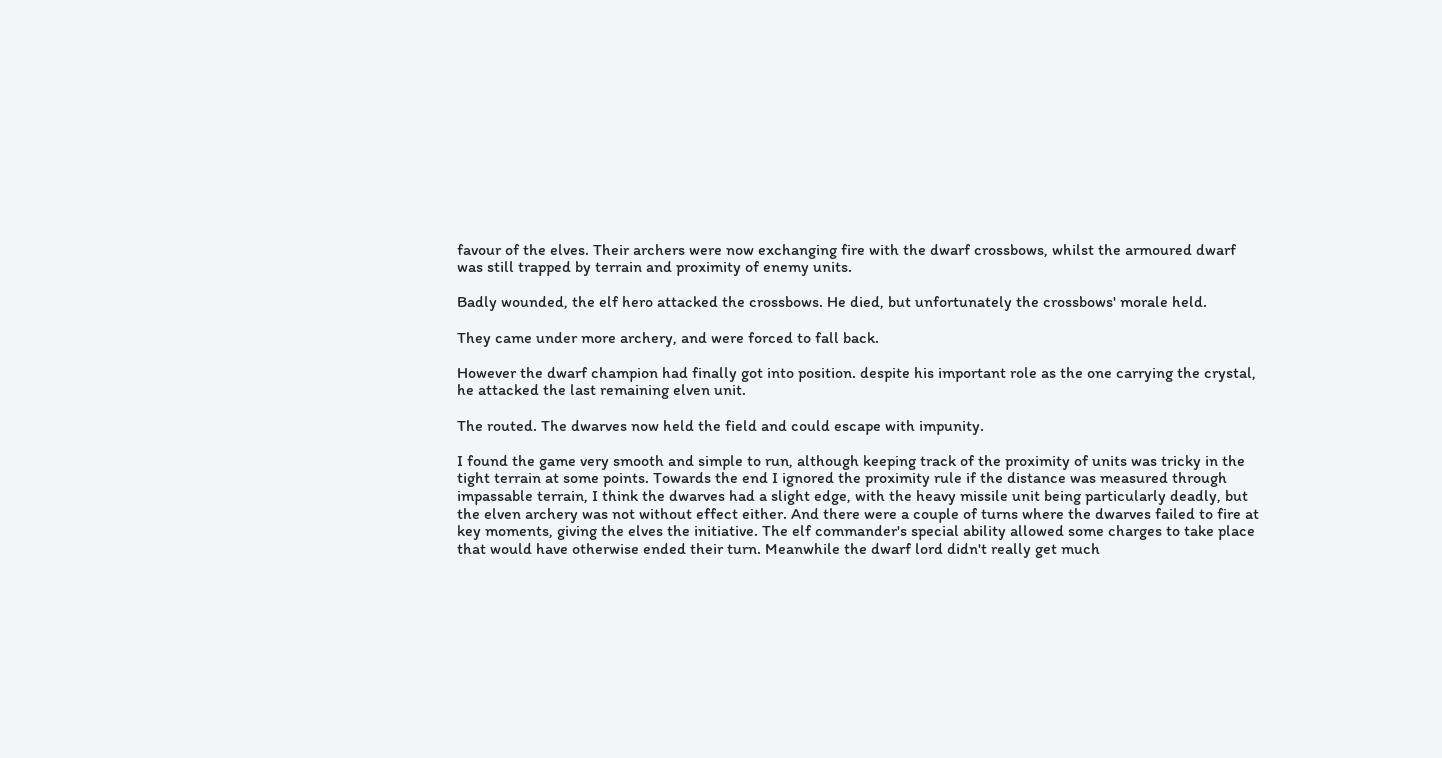favour of the elves. Their archers were now exchanging fire with the dwarf crossbows, whilst the armoured dwarf was still trapped by terrain and proximity of enemy units.

Badly wounded, the elf hero attacked the crossbows. He died, but unfortunately the crossbows' morale held.

They came under more archery, and were forced to fall back.

However the dwarf champion had finally got into position. despite his important role as the one carrying the crystal, he attacked the last remaining elven unit.

The routed. The dwarves now held the field and could escape with impunity.

I found the game very smooth and simple to run, although keeping track of the proximity of units was tricky in the tight terrain at some points. Towards the end I ignored the proximity rule if the distance was measured through impassable terrain, I think the dwarves had a slight edge, with the heavy missile unit being particularly deadly, but the elven archery was not without effect either. And there were a couple of turns where the dwarves failed to fire at key moments, giving the elves the initiative. The elf commander's special ability allowed some charges to take place that would have otherwise ended their turn. Meanwhile the dwarf lord didn't really get much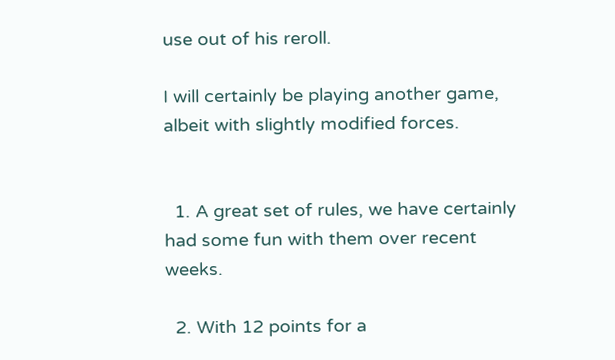use out of his reroll.

I will certainly be playing another game, albeit with slightly modified forces.


  1. A great set of rules, we have certainly had some fun with them over recent weeks.

  2. With 12 points for a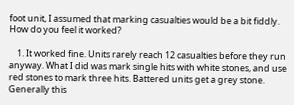foot unit, I assumed that marking casualties would be a bit fiddly. How do you feel it worked?

    1. It worked fine. Units rarely reach 12 casualties before they run anyway. What I did was mark single hits with white stones, and use red stones to mark three hits. Battered units get a grey stone. Generally this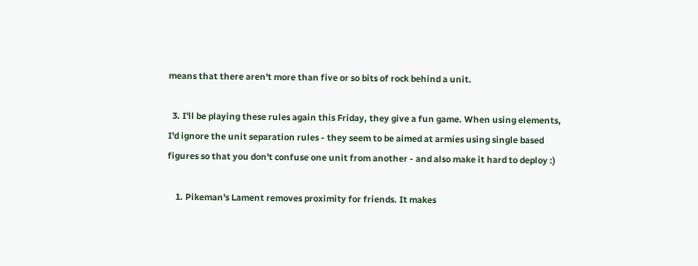means that there aren't more than five or so bits of rock behind a unit.

  3. I'll be playing these rules again this Friday, they give a fun game. When using elements, I'd ignore the unit separation rules - they seem to be aimed at armies using single based figures so that you don't confuse one unit from another - and also make it hard to deploy :)

    1. Pikeman's Lament removes proximity for friends. It makes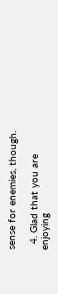sense for enemies, though.

  4. Glad that you are enjoying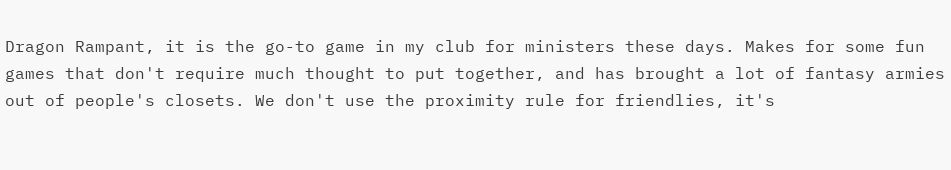Dragon Rampant, it is the go-to game in my club for ministers these days. Makes for some fun games that don't require much thought to put together, and has brought a lot of fantasy armies out of people's closets. We don't use the proximity rule for friendlies, it's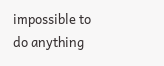impossible to do anything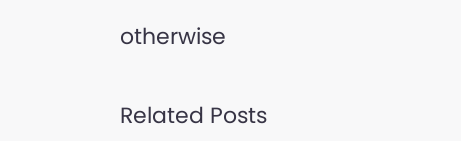otherwise


Related Posts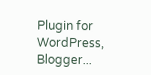Plugin for WordPress, Blogger...